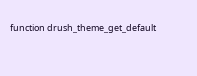function drush_theme_get_default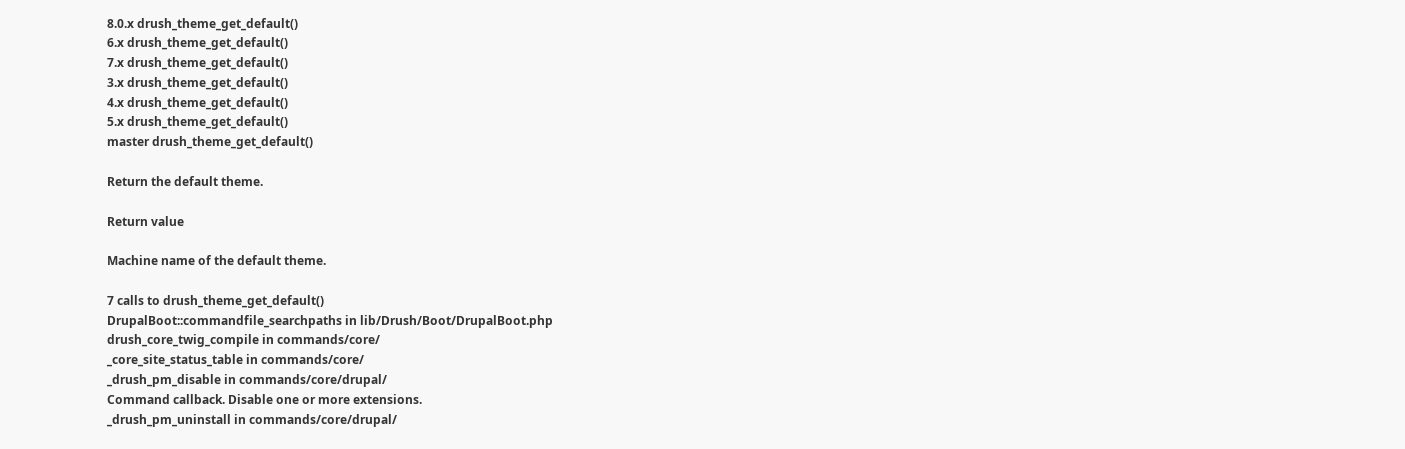8.0.x drush_theme_get_default()
6.x drush_theme_get_default()
7.x drush_theme_get_default()
3.x drush_theme_get_default()
4.x drush_theme_get_default()
5.x drush_theme_get_default()
master drush_theme_get_default()

Return the default theme.

Return value

Machine name of the default theme.

7 calls to drush_theme_get_default()
DrupalBoot::commandfile_searchpaths in lib/Drush/Boot/DrupalBoot.php
drush_core_twig_compile in commands/core/
_core_site_status_table in commands/core/
_drush_pm_disable in commands/core/drupal/
Command callback. Disable one or more extensions.
_drush_pm_uninstall in commands/core/drupal/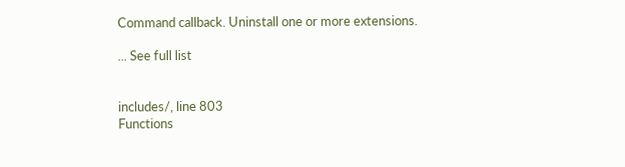Command callback. Uninstall one or more extensions.

... See full list


includes/, line 803
Functions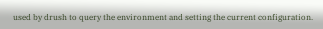used by drush to query the environment and setting the current configuration.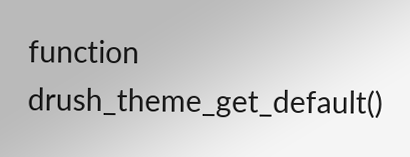function drush_theme_get_default()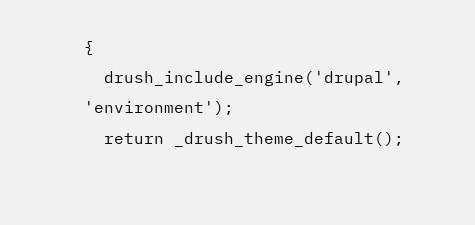{
  drush_include_engine('drupal', 'environment');
  return _drush_theme_default();